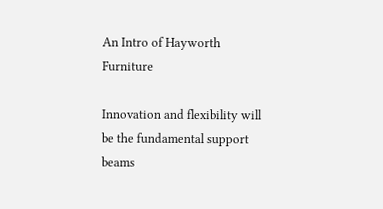An Intro of Hayworth Furniture

Innovation and flexibility will be the fundamental support beams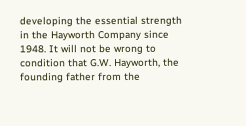developing the essential strength in the Hayworth Company since 1948. It will not be wrong to condition that G.W. Hayworth, the founding father from the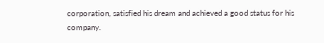corporation, satisfied his dream and achieved a good status for his company.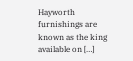Hayworth furnishings are known as the king available on […]